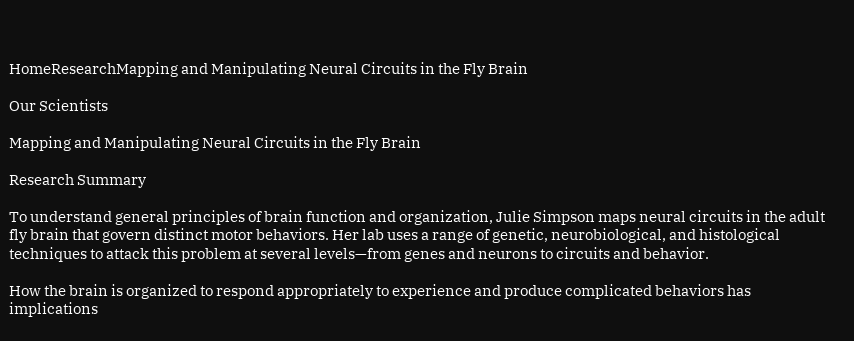HomeResearchMapping and Manipulating Neural Circuits in the Fly Brain

Our Scientists

Mapping and Manipulating Neural Circuits in the Fly Brain

Research Summary

To understand general principles of brain function and organization, Julie Simpson maps neural circuits in the adult fly brain that govern distinct motor behaviors. Her lab uses a range of genetic, neurobiological, and histological techniques to attack this problem at several levels—from genes and neurons to circuits and behavior.

How the brain is organized to respond appropriately to experience and produce complicated behaviors has implications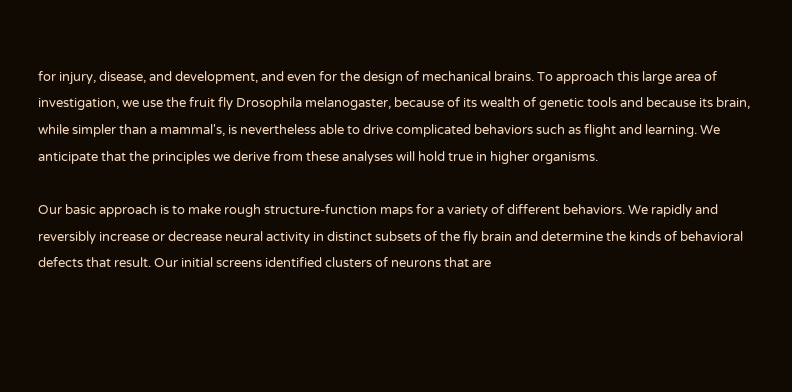for injury, disease, and development, and even for the design of mechanical brains. To approach this large area of investigation, we use the fruit fly Drosophila melanogaster, because of its wealth of genetic tools and because its brain, while simpler than a mammal's, is nevertheless able to drive complicated behaviors such as flight and learning. We anticipate that the principles we derive from these analyses will hold true in higher organisms.

Our basic approach is to make rough structure-function maps for a variety of different behaviors. We rapidly and reversibly increase or decrease neural activity in distinct subsets of the fly brain and determine the kinds of behavioral defects that result. Our initial screens identified clusters of neurons that are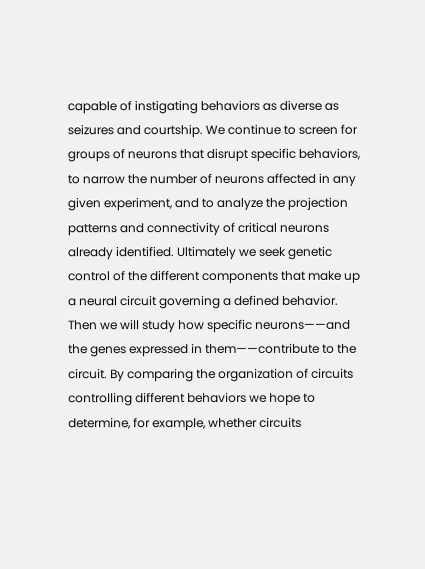capable of instigating behaviors as diverse as seizures and courtship. We continue to screen for groups of neurons that disrupt specific behaviors, to narrow the number of neurons affected in any given experiment, and to analyze the projection patterns and connectivity of critical neurons already identified. Ultimately we seek genetic control of the different components that make up a neural circuit governing a defined behavior. Then we will study how specific neurons——and the genes expressed in them——contribute to the circuit. By comparing the organization of circuits controlling different behaviors we hope to determine, for example, whether circuits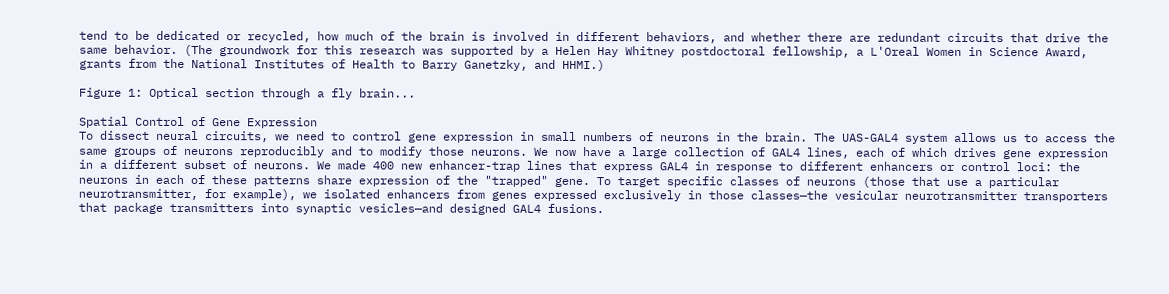tend to be dedicated or recycled, how much of the brain is involved in different behaviors, and whether there are redundant circuits that drive the same behavior. (The groundwork for this research was supported by a Helen Hay Whitney postdoctoral fellowship, a L'Oreal Women in Science Award, grants from the National Institutes of Health to Barry Ganetzky, and HHMI.)

Figure 1: Optical section through a fly brain...

Spatial Control of Gene Expression
To dissect neural circuits, we need to control gene expression in small numbers of neurons in the brain. The UAS-GAL4 system allows us to access the same groups of neurons reproducibly and to modify those neurons. We now have a large collection of GAL4 lines, each of which drives gene expression in a different subset of neurons. We made 400 new enhancer-trap lines that express GAL4 in response to different enhancers or control loci: the neurons in each of these patterns share expression of the "trapped" gene. To target specific classes of neurons (those that use a particular neurotransmitter, for example), we isolated enhancers from genes expressed exclusively in those classes—the vesicular neurotransmitter transporters that package transmitters into synaptic vesicles—and designed GAL4 fusions.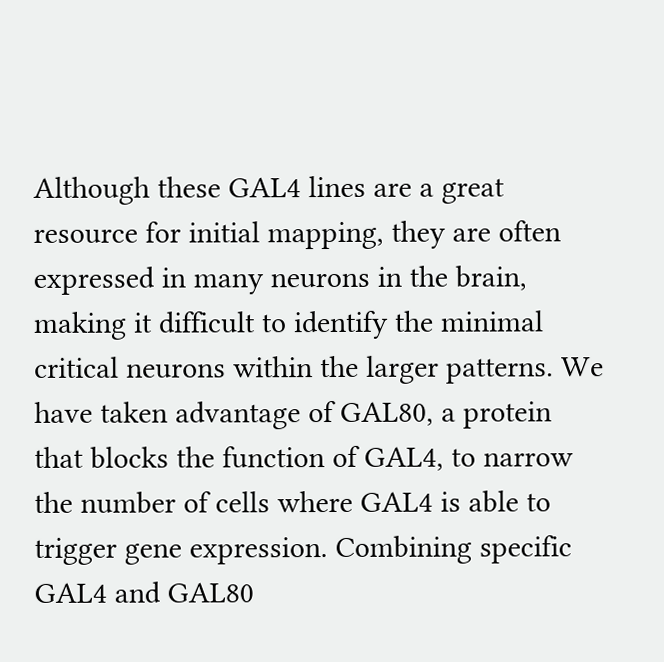Although these GAL4 lines are a great resource for initial mapping, they are often expressed in many neurons in the brain, making it difficult to identify the minimal critical neurons within the larger patterns. We have taken advantage of GAL80, a protein that blocks the function of GAL4, to narrow the number of cells where GAL4 is able to trigger gene expression. Combining specific GAL4 and GAL80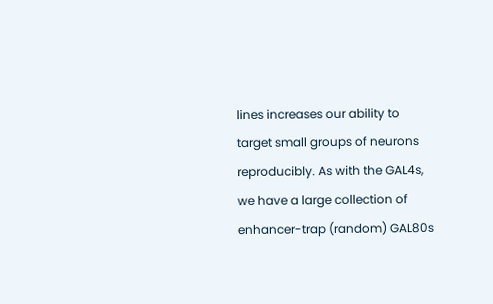lines increases our ability to target small groups of neurons reproducibly. As with the GAL4s, we have a large collection of enhancer-trap (random) GAL80s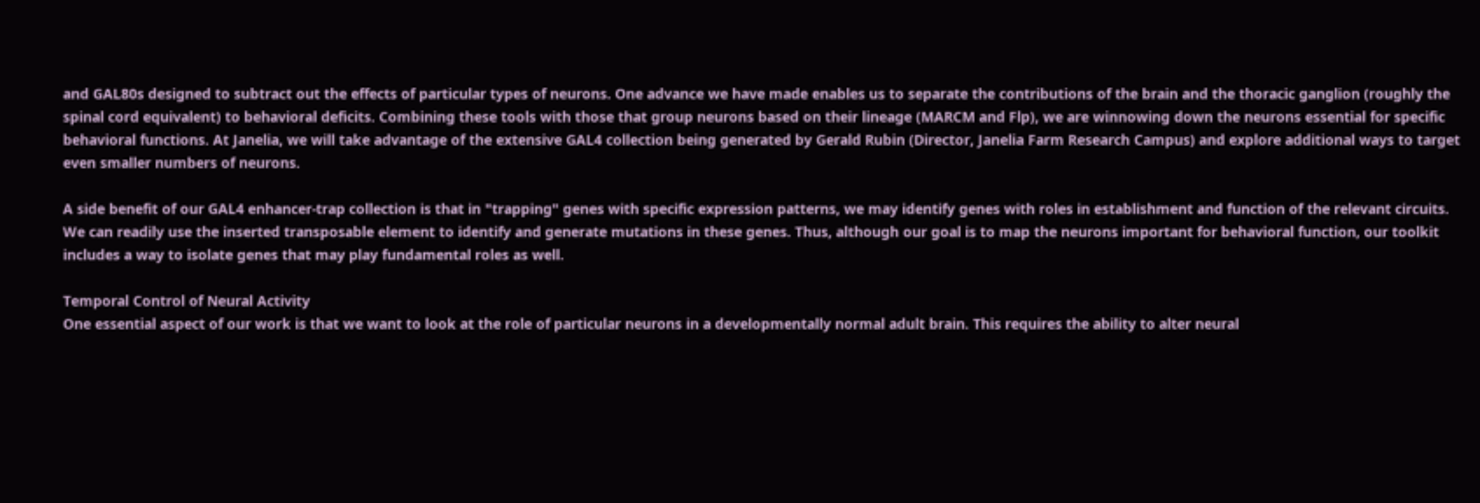and GAL80s designed to subtract out the effects of particular types of neurons. One advance we have made enables us to separate the contributions of the brain and the thoracic ganglion (roughly the spinal cord equivalent) to behavioral deficits. Combining these tools with those that group neurons based on their lineage (MARCM and Flp), we are winnowing down the neurons essential for specific behavioral functions. At Janelia, we will take advantage of the extensive GAL4 collection being generated by Gerald Rubin (Director, Janelia Farm Research Campus) and explore additional ways to target even smaller numbers of neurons.

A side benefit of our GAL4 enhancer-trap collection is that in "trapping" genes with specific expression patterns, we may identify genes with roles in establishment and function of the relevant circuits. We can readily use the inserted transposable element to identify and generate mutations in these genes. Thus, although our goal is to map the neurons important for behavioral function, our toolkit includes a way to isolate genes that may play fundamental roles as well.

Temporal Control of Neural Activity
One essential aspect of our work is that we want to look at the role of particular neurons in a developmentally normal adult brain. This requires the ability to alter neural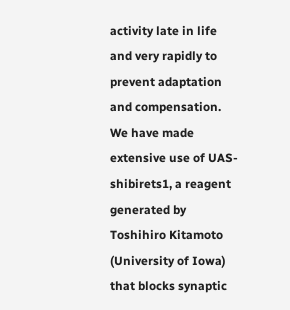activity late in life and very rapidly to prevent adaptation and compensation. We have made extensive use of UAS-shibirets1, a reagent generated by Toshihiro Kitamoto (University of Iowa) that blocks synaptic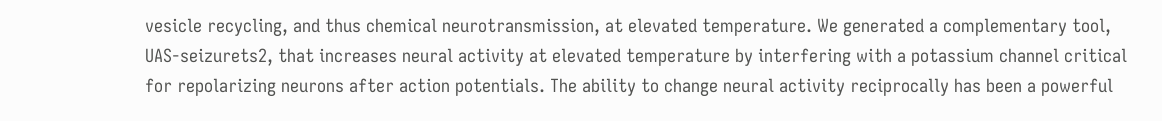vesicle recycling, and thus chemical neurotransmission, at elevated temperature. We generated a complementary tool, UAS-seizurets2, that increases neural activity at elevated temperature by interfering with a potassium channel critical for repolarizing neurons after action potentials. The ability to change neural activity reciprocally has been a powerful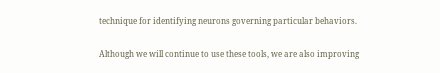technique for identifying neurons governing particular behaviors.

Although we will continue to use these tools, we are also improving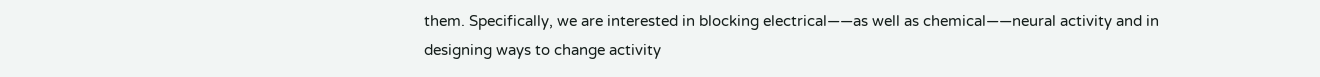them. Specifically, we are interested in blocking electrical——as well as chemical——neural activity and in designing ways to change activity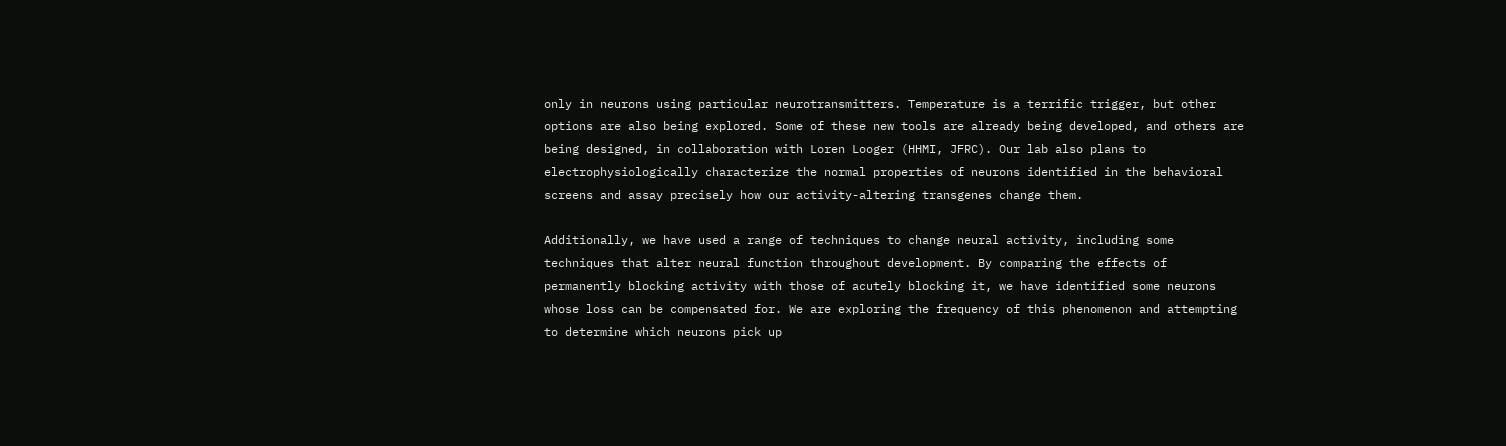only in neurons using particular neurotransmitters. Temperature is a terrific trigger, but other options are also being explored. Some of these new tools are already being developed, and others are being designed, in collaboration with Loren Looger (HHMI, JFRC). Our lab also plans to electrophysiologically characterize the normal properties of neurons identified in the behavioral screens and assay precisely how our activity-altering transgenes change them.

Additionally, we have used a range of techniques to change neural activity, including some techniques that alter neural function throughout development. By comparing the effects of permanently blocking activity with those of acutely blocking it, we have identified some neurons whose loss can be compensated for. We are exploring the frequency of this phenomenon and attempting to determine which neurons pick up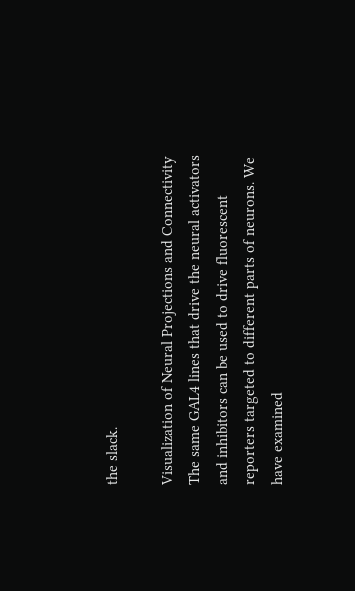the slack.

Visualization of Neural Projections and Connectivity
The same GAL4 lines that drive the neural activators and inhibitors can be used to drive fluorescent reporters targeted to different parts of neurons. We have examined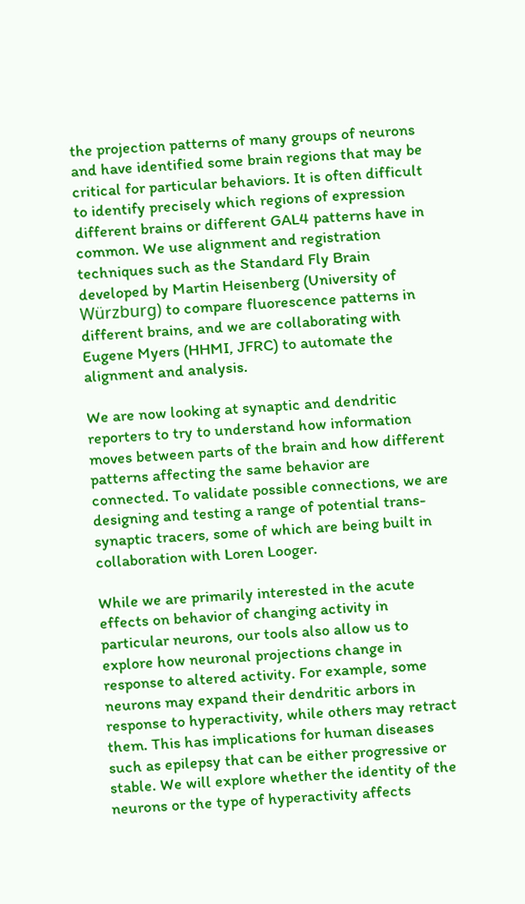the projection patterns of many groups of neurons and have identified some brain regions that may be critical for particular behaviors. It is often difficult to identify precisely which regions of expression different brains or different GAL4 patterns have in common. We use alignment and registration techniques such as the Standard Fly Brain developed by Martin Heisenberg (University of Würzburg) to compare fluorescence patterns in different brains, and we are collaborating with Eugene Myers (HHMI, JFRC) to automate the alignment and analysis.

We are now looking at synaptic and dendritic reporters to try to understand how information moves between parts of the brain and how different patterns affecting the same behavior are connected. To validate possible connections, we are designing and testing a range of potential trans-synaptic tracers, some of which are being built in collaboration with Loren Looger.

While we are primarily interested in the acute effects on behavior of changing activity in particular neurons, our tools also allow us to explore how neuronal projections change in response to altered activity. For example, some neurons may expand their dendritic arbors in response to hyperactivity, while others may retract them. This has implications for human diseases such as epilepsy that can be either progressive or stable. We will explore whether the identity of the neurons or the type of hyperactivity affects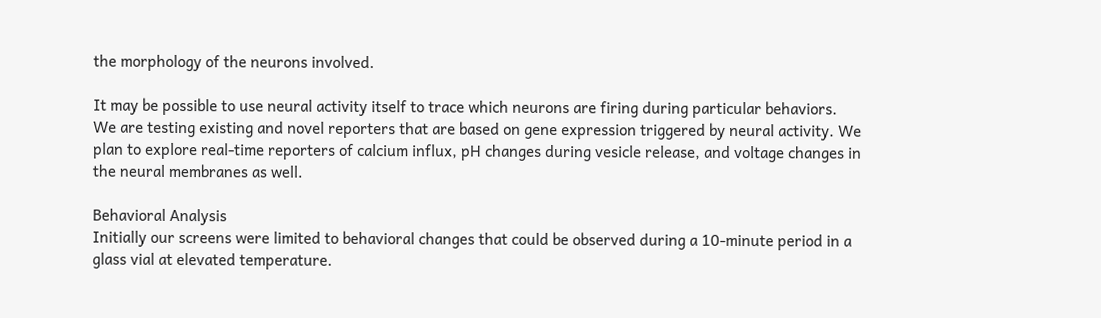the morphology of the neurons involved.

It may be possible to use neural activity itself to trace which neurons are firing during particular behaviors. We are testing existing and novel reporters that are based on gene expression triggered by neural activity. We plan to explore real-time reporters of calcium influx, pH changes during vesicle release, and voltage changes in the neural membranes as well.

Behavioral Analysis
Initially our screens were limited to behavioral changes that could be observed during a 10-minute period in a glass vial at elevated temperature.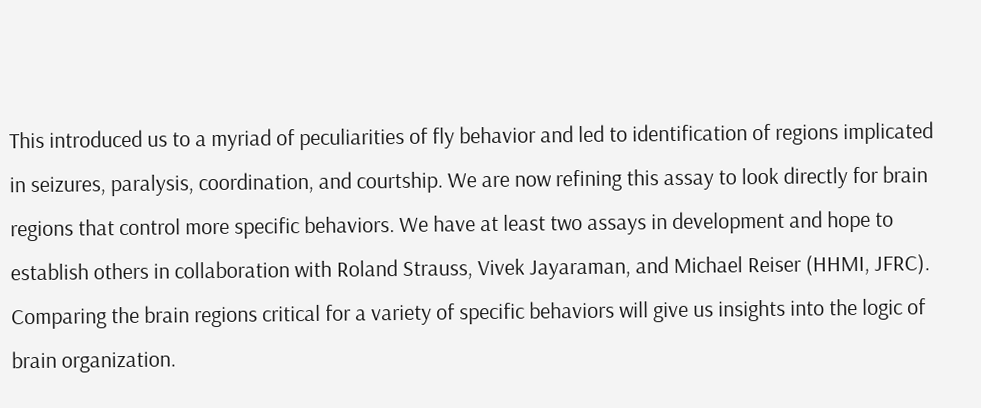This introduced us to a myriad of peculiarities of fly behavior and led to identification of regions implicated in seizures, paralysis, coordination, and courtship. We are now refining this assay to look directly for brain regions that control more specific behaviors. We have at least two assays in development and hope to establish others in collaboration with Roland Strauss, Vivek Jayaraman, and Michael Reiser (HHMI, JFRC). Comparing the brain regions critical for a variety of specific behaviors will give us insights into the logic of brain organization.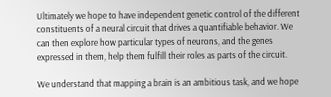Ultimately we hope to have independent genetic control of the different constituents of a neural circuit that drives a quantifiable behavior. We can then explore how particular types of neurons, and the genes expressed in them, help them fulfill their roles as parts of the circuit.

We understand that mapping a brain is an ambitious task, and we hope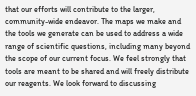that our efforts will contribute to the larger, community-wide endeavor. The maps we make and the tools we generate can be used to address a wide range of scientific questions, including many beyond the scope of our current focus. We feel strongly that tools are meant to be shared and will freely distribute our reagents. We look forward to discussing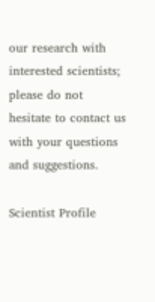our research with interested scientists; please do not hesitate to contact us with your questions and suggestions.

Scientist Profile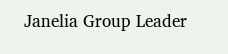Janelia Group Leader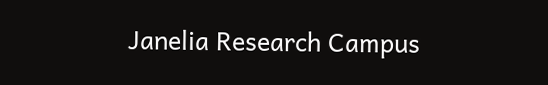Janelia Research Campus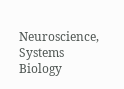Neuroscience, Systems Biology